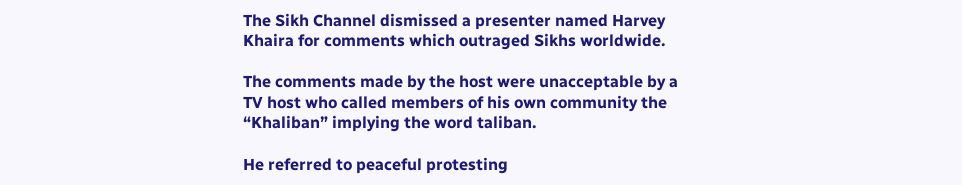The Sikh Channel dismissed a presenter named Harvey Khaira for comments which outraged Sikhs worldwide.

The comments made by the host were unacceptable by a TV host who called members of his own community the “Khaliban” implying the word taliban.

He referred to peaceful protesting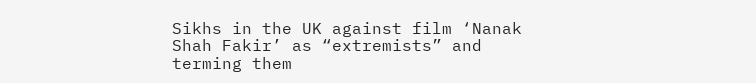Sikhs in the UK against film ‘Nanak Shah Fakir’ as “extremists” and terming them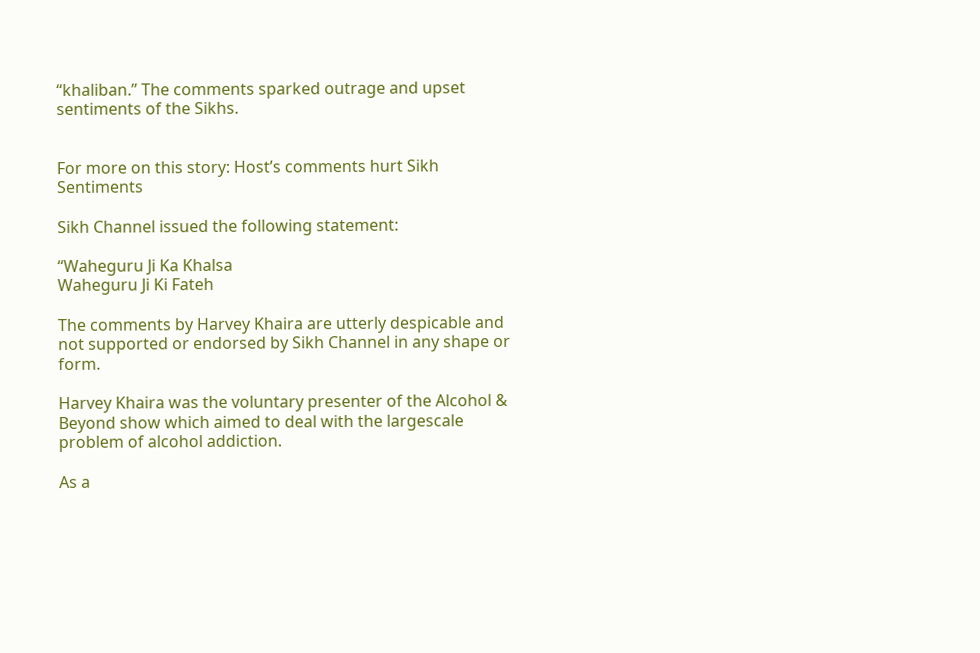“khaliban.” The comments sparked outrage and upset sentiments of the Sikhs.


For more on this story: Host’s comments hurt Sikh Sentiments

Sikh Channel issued the following statement:

“Waheguru Ji Ka Khalsa
Waheguru Ji Ki Fateh

The comments by Harvey Khaira are utterly despicable and not supported or endorsed by Sikh Channel in any shape or form.

Harvey Khaira was the voluntary presenter of the Alcohol & Beyond show which aimed to deal with the largescale problem of alcohol addiction.

As a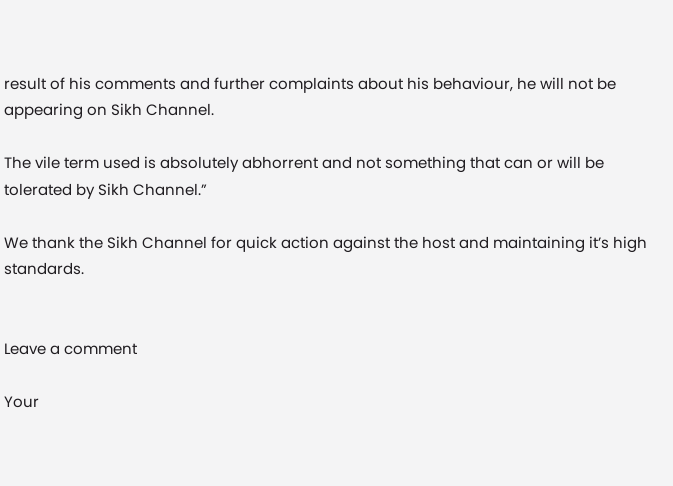result of his comments and further complaints about his behaviour, he will not be appearing on Sikh Channel.

The vile term used is absolutely abhorrent and not something that can or will be tolerated by Sikh Channel.”

We thank the Sikh Channel for quick action against the host and maintaining it’s high standards.


Leave a comment

Your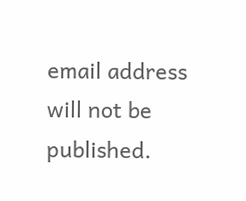email address will not be published.